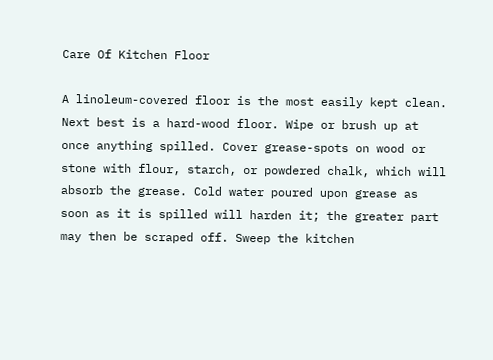Care Of Kitchen Floor

A linoleum-covered floor is the most easily kept clean. Next best is a hard-wood floor. Wipe or brush up at once anything spilled. Cover grease-spots on wood or stone with flour, starch, or powdered chalk, which will absorb the grease. Cold water poured upon grease as soon as it is spilled will harden it; the greater part may then be scraped off. Sweep the kitchen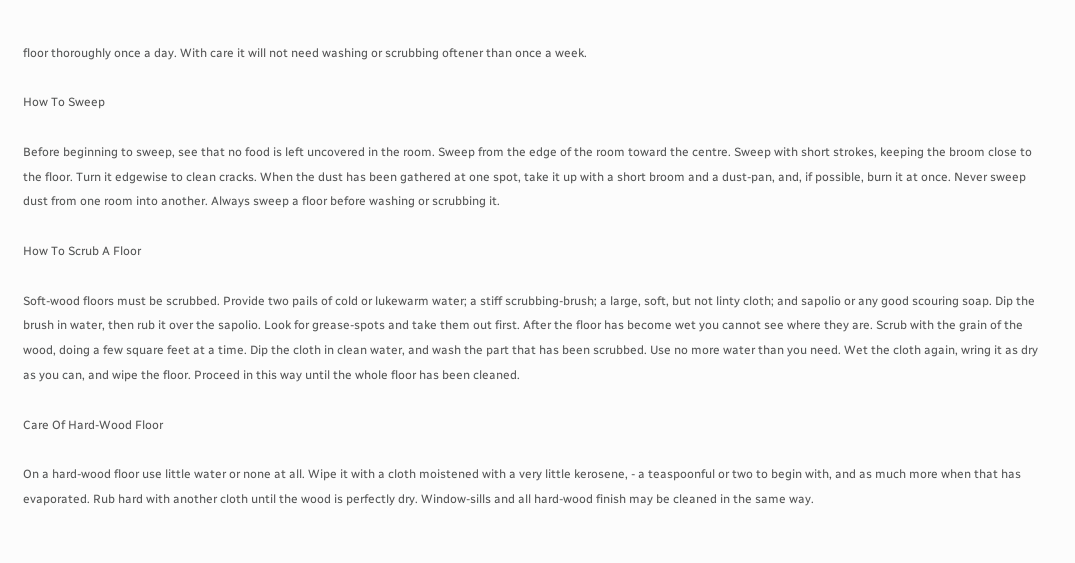floor thoroughly once a day. With care it will not need washing or scrubbing oftener than once a week.

How To Sweep

Before beginning to sweep, see that no food is left uncovered in the room. Sweep from the edge of the room toward the centre. Sweep with short strokes, keeping the broom close to the floor. Turn it edgewise to clean cracks. When the dust has been gathered at one spot, take it up with a short broom and a dust-pan, and, if possible, burn it at once. Never sweep dust from one room into another. Always sweep a floor before washing or scrubbing it.

How To Scrub A Floor

Soft-wood floors must be scrubbed. Provide two pails of cold or lukewarm water; a stiff scrubbing-brush; a large, soft, but not linty cloth; and sapolio or any good scouring soap. Dip the brush in water, then rub it over the sapolio. Look for grease-spots and take them out first. After the floor has become wet you cannot see where they are. Scrub with the grain of the wood, doing a few square feet at a time. Dip the cloth in clean water, and wash the part that has been scrubbed. Use no more water than you need. Wet the cloth again, wring it as dry as you can, and wipe the floor. Proceed in this way until the whole floor has been cleaned.

Care Of Hard-Wood Floor

On a hard-wood floor use little water or none at all. Wipe it with a cloth moistened with a very little kerosene, - a teaspoonful or two to begin with, and as much more when that has evaporated. Rub hard with another cloth until the wood is perfectly dry. Window-sills and all hard-wood finish may be cleaned in the same way.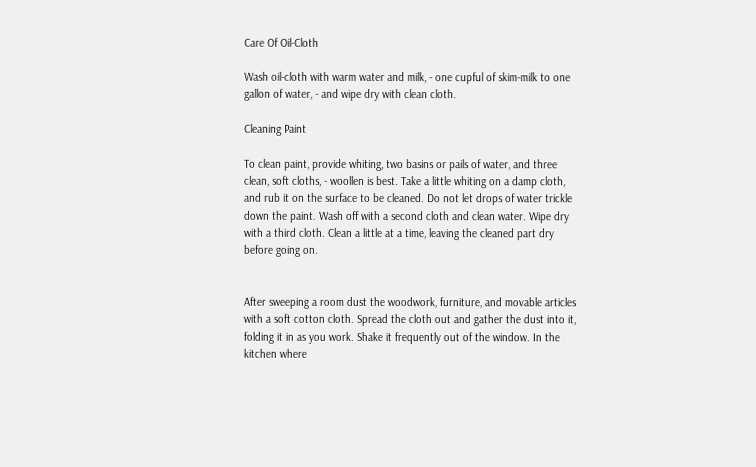Care Of Oil-Cloth

Wash oil-cloth with warm water and milk, - one cupful of skim-milk to one gallon of water, - and wipe dry with clean cloth.

Cleaning Paint

To clean paint, provide whiting, two basins or pails of water, and three clean, soft cloths, - woollen is best. Take a little whiting on a damp cloth, and rub it on the surface to be cleaned. Do not let drops of water trickle down the paint. Wash off with a second cloth and clean water. Wipe dry with a third cloth. Clean a little at a time, leaving the cleaned part dry before going on.


After sweeping a room dust the woodwork, furniture, and movable articles with a soft cotton cloth. Spread the cloth out and gather the dust into it, folding it in as you work. Shake it frequently out of the window. In the kitchen where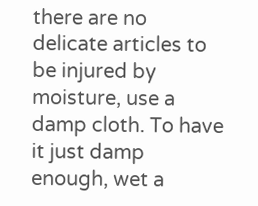there are no delicate articles to be injured by moisture, use a damp cloth. To have it just damp enough, wet a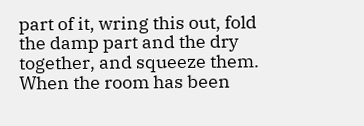part of it, wring this out, fold the damp part and the dry together, and squeeze them. When the room has been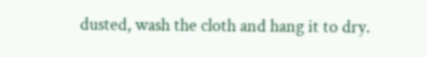dusted, wash the cloth and hang it to dry.